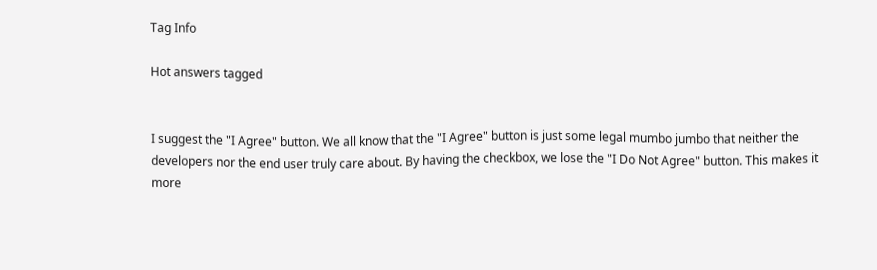Tag Info

Hot answers tagged


I suggest the "I Agree" button. We all know that the "I Agree" button is just some legal mumbo jumbo that neither the developers nor the end user truly care about. By having the checkbox, we lose the "I Do Not Agree" button. This makes it more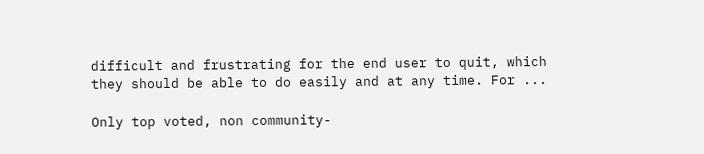difficult and frustrating for the end user to quit, which they should be able to do easily and at any time. For ...

Only top voted, non community-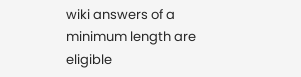wiki answers of a minimum length are eligible